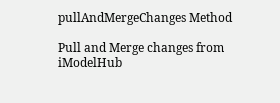pullAndMergeChanges Method

Pull and Merge changes from iModelHub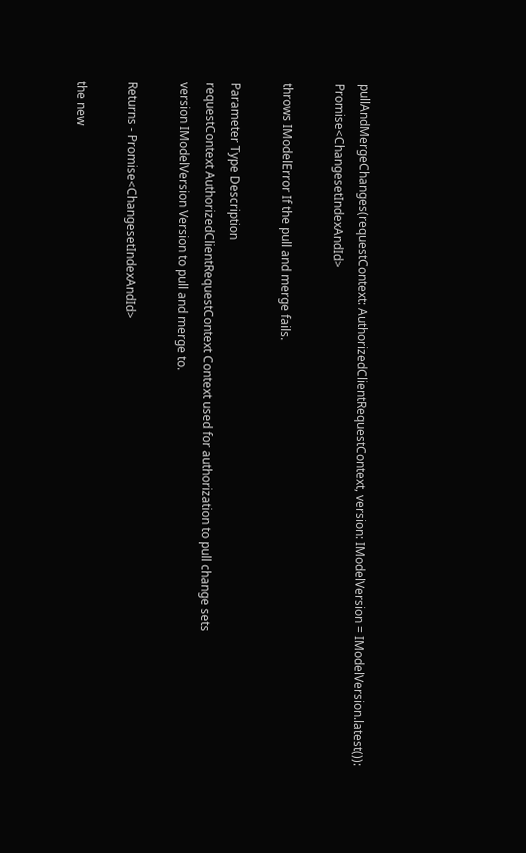pullAndMergeChanges(requestContext: AuthorizedClientRequestContext, version: IModelVersion = IModelVersion.latest()): Promise<ChangesetIndexAndId>

throws IModelError If the pull and merge fails.

Parameter Type Description
requestContext AuthorizedClientRequestContext Context used for authorization to pull change sets
version IModelVersion Version to pull and merge to.

Returns - Promise<ChangesetIndexAndId>

the new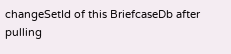changeSetId of this BriefcaseDb after pulling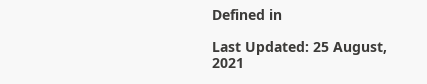Defined in

Last Updated: 25 August, 2021